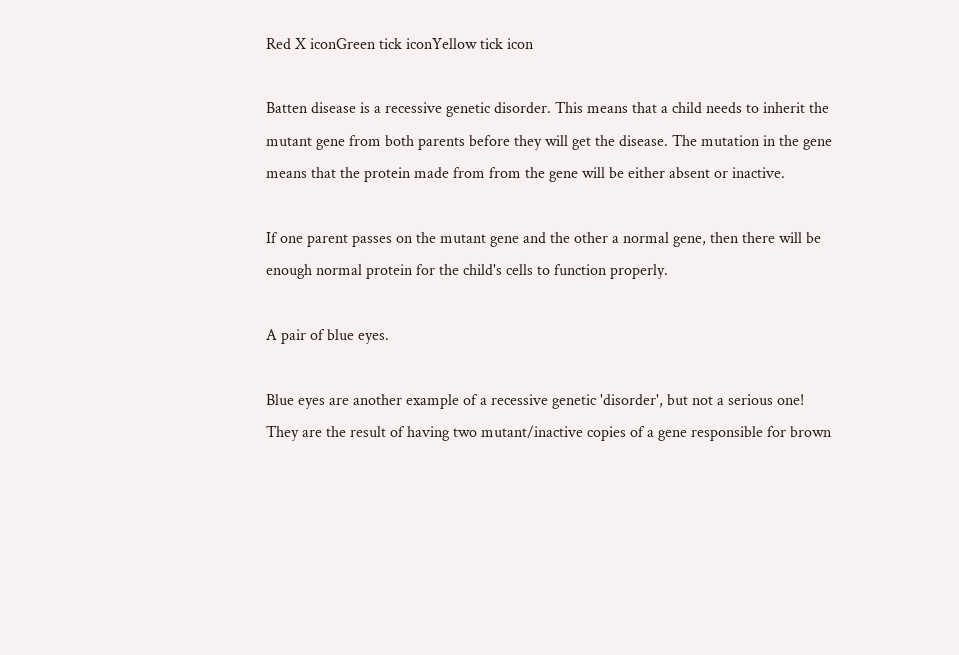Red X iconGreen tick iconYellow tick icon

Batten disease is a recessive genetic disorder. This means that a child needs to inherit the mutant gene from both parents before they will get the disease. The mutation in the gene means that the protein made from from the gene will be either absent or inactive.

If one parent passes on the mutant gene and the other a normal gene, then there will be enough normal protein for the child's cells to function properly.

A pair of blue eyes.

Blue eyes are another example of a recessive genetic 'disorder', but not a serious one! They are the result of having two mutant/inactive copies of a gene responsible for brown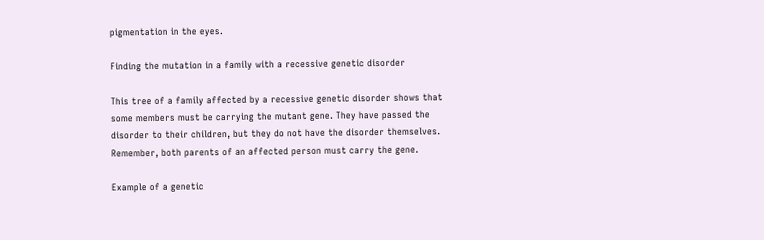pigmentation in the eyes.

Finding the mutation in a family with a recessive genetic disorder

This tree of a family affected by a recessive genetic disorder shows that some members must be carrying the mutant gene. They have passed the disorder to their children, but they do not have the disorder themselves. Remember, both parents of an affected person must carry the gene.

Example of a genetic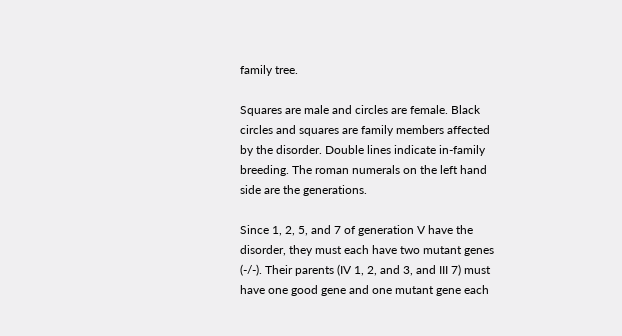family tree.

Squares are male and circles are female. Black circles and squares are family members affected by the disorder. Double lines indicate in-family breeding. The roman numerals on the left hand side are the generations.

Since 1, 2, 5, and 7 of generation V have the disorder, they must each have two mutant genes (-/-). Their parents (IV 1, 2, and 3, and III 7) must have one good gene and one mutant gene each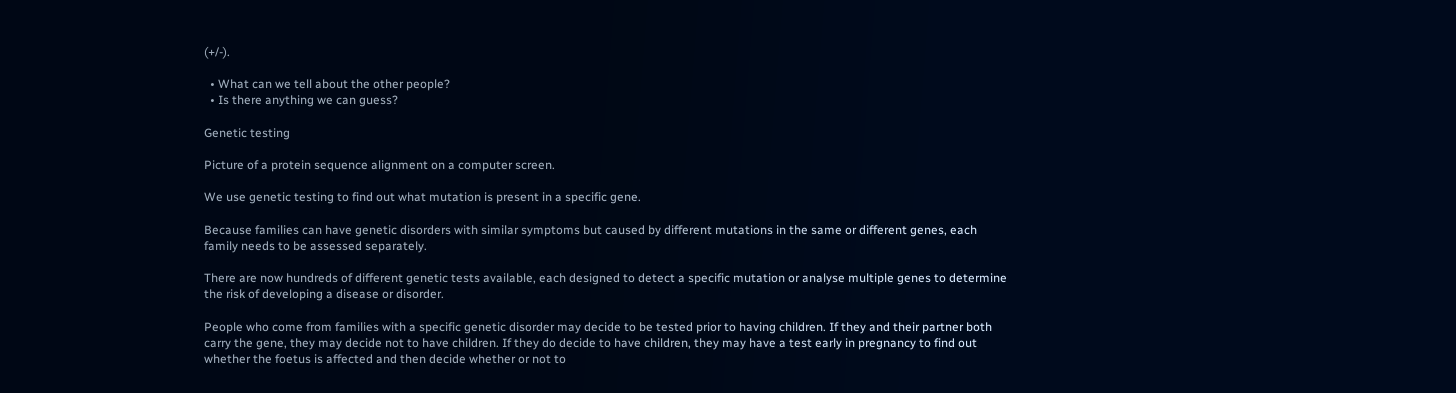(+/-).

  • What can we tell about the other people?
  • Is there anything we can guess?

Genetic testing

Picture of a protein sequence alignment on a computer screen.

We use genetic testing to find out what mutation is present in a specific gene.

Because families can have genetic disorders with similar symptoms but caused by different mutations in the same or different genes, each family needs to be assessed separately.

There are now hundreds of different genetic tests available, each designed to detect a specific mutation or analyse multiple genes to determine the risk of developing a disease or disorder.

People who come from families with a specific genetic disorder may decide to be tested prior to having children. If they and their partner both carry the gene, they may decide not to have children. If they do decide to have children, they may have a test early in pregnancy to find out whether the foetus is affected and then decide whether or not to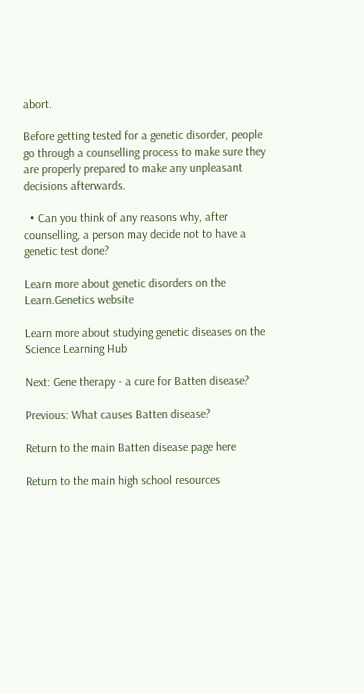abort.

Before getting tested for a genetic disorder, people go through a counselling process to make sure they are properly prepared to make any unpleasant decisions afterwards.

  • Can you think of any reasons why, after counselling, a person may decide not to have a genetic test done?

Learn more about genetic disorders on the Learn.Genetics website

Learn more about studying genetic diseases on the Science Learning Hub

Next: Gene therapy - a cure for Batten disease?

Previous: What causes Batten disease?

Return to the main Batten disease page here

Return to the main high school resources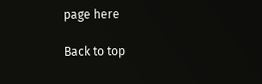page here

Back to top